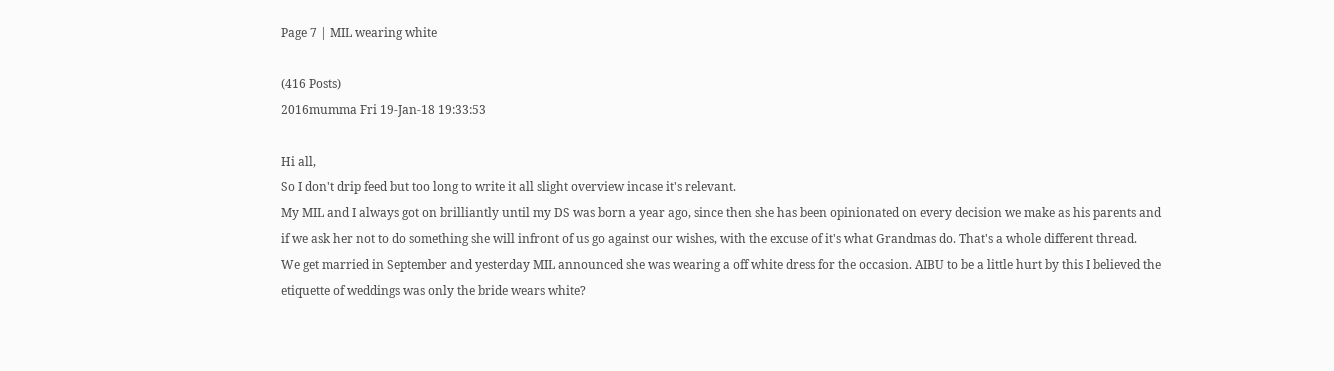Page 7 | MIL wearing white

(416 Posts)
2016mumma Fri 19-Jan-18 19:33:53

Hi all,
So I don't drip feed but too long to write it all slight overview incase it's relevant.
My MIL and I always got on brilliantly until my DS was born a year ago, since then she has been opinionated on every decision we make as his parents and if we ask her not to do something she will infront of us go against our wishes, with the excuse of it's what Grandmas do. That's a whole different thread.
We get married in September and yesterday MIL announced she was wearing a off white dress for the occasion. AIBU to be a little hurt by this I believed the etiquette of weddings was only the bride wears white?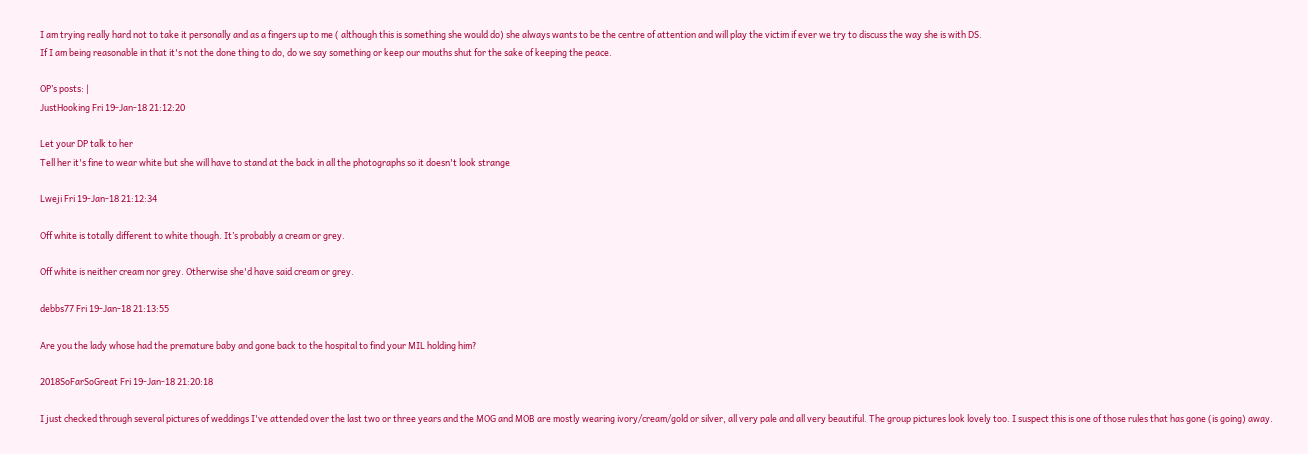I am trying really hard not to take it personally and as a fingers up to me ( although this is something she would do) she always wants to be the centre of attention and will play the victim if ever we try to discuss the way she is with DS.
If I am being reasonable in that it's not the done thing to do, do we say something or keep our mouths shut for the sake of keeping the peace.

OP’s posts: |
JustHooking Fri 19-Jan-18 21:12:20

Let your DP talk to her
Tell her it's fine to wear white but she will have to stand at the back in all the photographs so it doesn't look strange

Lweji Fri 19-Jan-18 21:12:34

Off white is totally different to white though. It’s probably a cream or grey.

Off white is neither cream nor grey. Otherwise she'd have said cream or grey.

debbs77 Fri 19-Jan-18 21:13:55

Are you the lady whose had the premature baby and gone back to the hospital to find your MIL holding him?

2018SoFarSoGreat Fri 19-Jan-18 21:20:18

I just checked through several pictures of weddings I've attended over the last two or three years and the MOG and MOB are mostly wearing ivory/cream/gold or silver, all very pale and all very beautiful. The group pictures look lovely too. I suspect this is one of those rules that has gone (is going) away.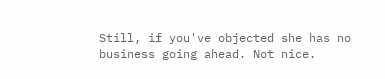Still, if you've objected she has no business going ahead. Not nice.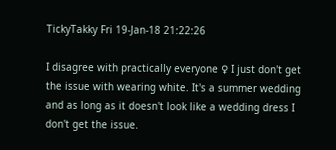TickyTakky Fri 19-Jan-18 21:22:26

I disagree with practically everyone ♀ I just don't get the issue with wearing white. It's a summer wedding and as long as it doesn't look like a wedding dress I don't get the issue.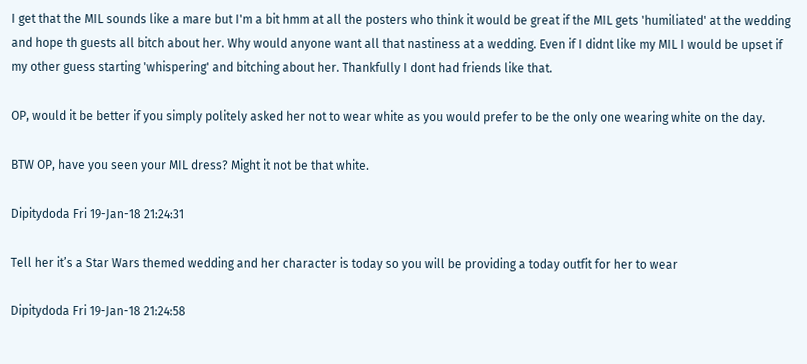I get that the MIL sounds like a mare but I'm a bit hmm at all the posters who think it would be great if the MIL gets 'humiliated' at the wedding and hope th guests all bitch about her. Why would anyone want all that nastiness at a wedding. Even if I didnt like my MIL I would be upset if my other guess starting 'whispering' and bitching about her. Thankfully I dont had friends like that.

OP, would it be better if you simply politely asked her not to wear white as you would prefer to be the only one wearing white on the day.

BTW OP, have you seen your MIL dress? Might it not be that white.

Dipitydoda Fri 19-Jan-18 21:24:31

Tell her it’s a Star Wars themed wedding and her character is today so you will be providing a today outfit for her to wear

Dipitydoda Fri 19-Jan-18 21:24:58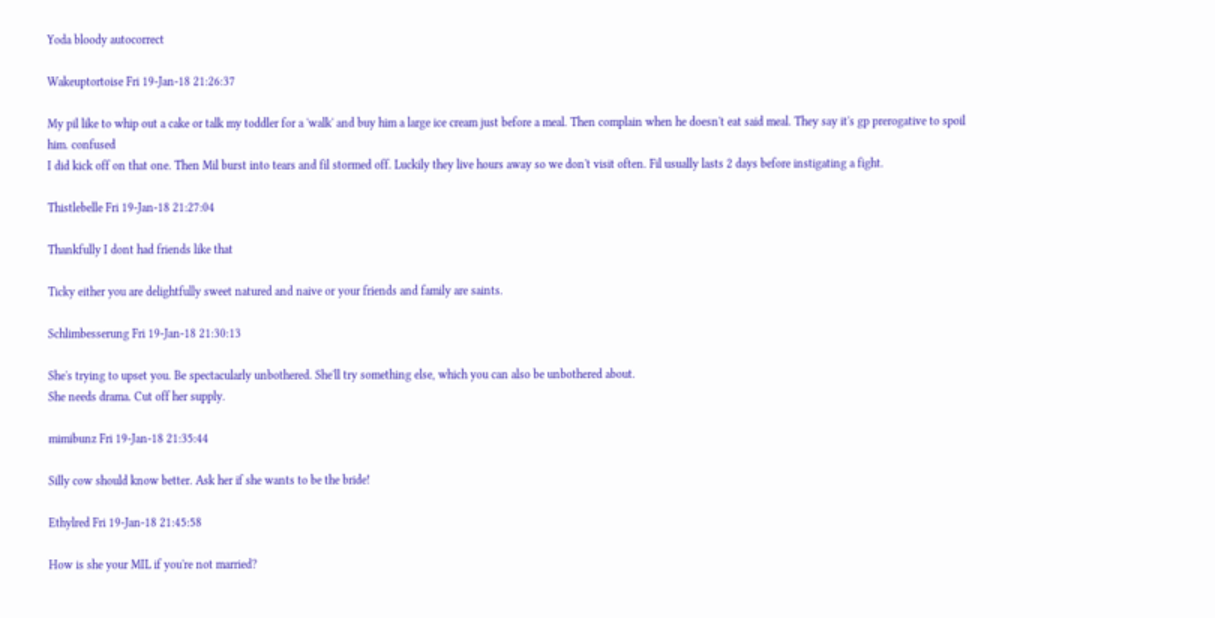Yoda bloody autocorrect

Wakeuptortoise Fri 19-Jan-18 21:26:37

My pil like to whip out a cake or talk my toddler for a 'walk' and buy him a large ice cream just before a meal. Then complain when he doesn't eat said meal. They say it's gp prerogative to spoil him. confused
I did kick off on that one. Then Mil burst into tears and fil stormed off. Luckily they live hours away so we don't visit often. Fil usually lasts 2 days before instigating a fight.

Thistlebelle Fri 19-Jan-18 21:27:04

Thankfully I dont had friends like that

Ticky either you are delightfully sweet natured and naive or your friends and family are saints.

Schlimbesserung Fri 19-Jan-18 21:30:13

She's trying to upset you. Be spectacularly unbothered. She'll try something else, which you can also be unbothered about.
She needs drama. Cut off her supply.

mimibunz Fri 19-Jan-18 21:35:44

Silly cow should know better. Ask her if she wants to be the bride!

Ethylred Fri 19-Jan-18 21:45:58

How is she your MIL if you're not married?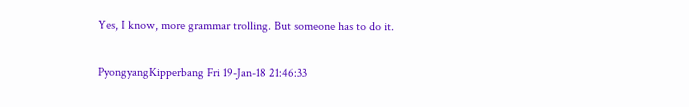Yes, I know, more grammar trolling. But someone has to do it.

PyongyangKipperbang Fri 19-Jan-18 21:46:33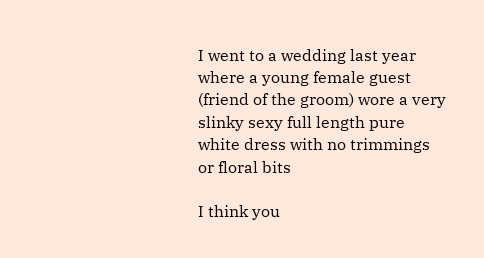I went to a wedding last year where a young female guest (friend of the groom) wore a very slinky sexy full length pure white dress with no trimmings or floral bits

I think you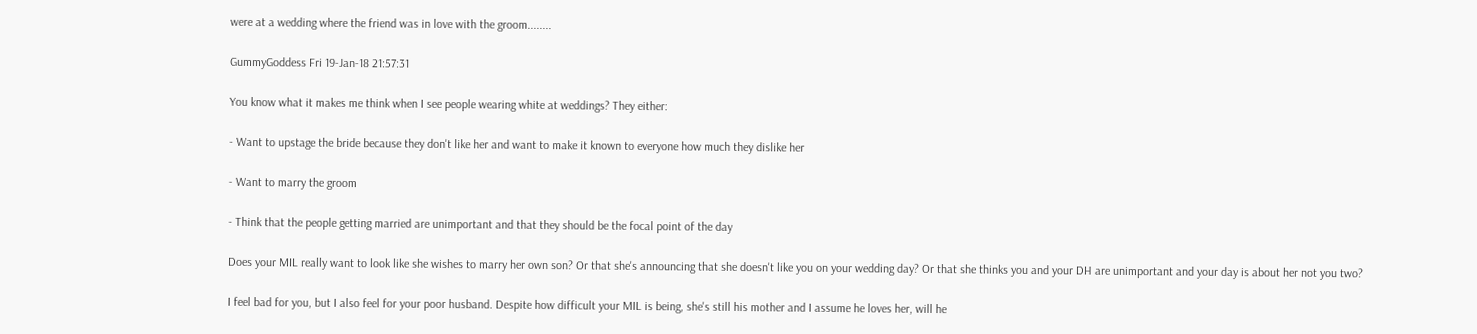were at a wedding where the friend was in love with the groom........

GummyGoddess Fri 19-Jan-18 21:57:31

You know what it makes me think when I see people wearing white at weddings? They either:

- Want to upstage the bride because they don't like her and want to make it known to everyone how much they dislike her

- Want to marry the groom

- Think that the people getting married are unimportant and that they should be the focal point of the day

Does your MIL really want to look like she wishes to marry her own son? Or that she's announcing that she doesn't like you on your wedding day? Or that she thinks you and your DH are unimportant and your day is about her not you two?

I feel bad for you, but I also feel for your poor husband. Despite how difficult your MIL is being, she's still his mother and I assume he loves her, will he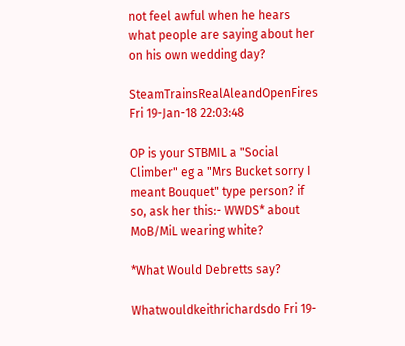not feel awful when he hears what people are saying about her on his own wedding day?

SteamTrainsRealAleandOpenFires Fri 19-Jan-18 22:03:48

OP is your STBMIL a "Social Climber" eg a "Mrs Bucket sorry I meant Bouquet" type person? if so, ask her this:- WWDS* about MoB/MiL wearing white?

*What Would Debretts say?

Whatwouldkeithrichardsdo Fri 19-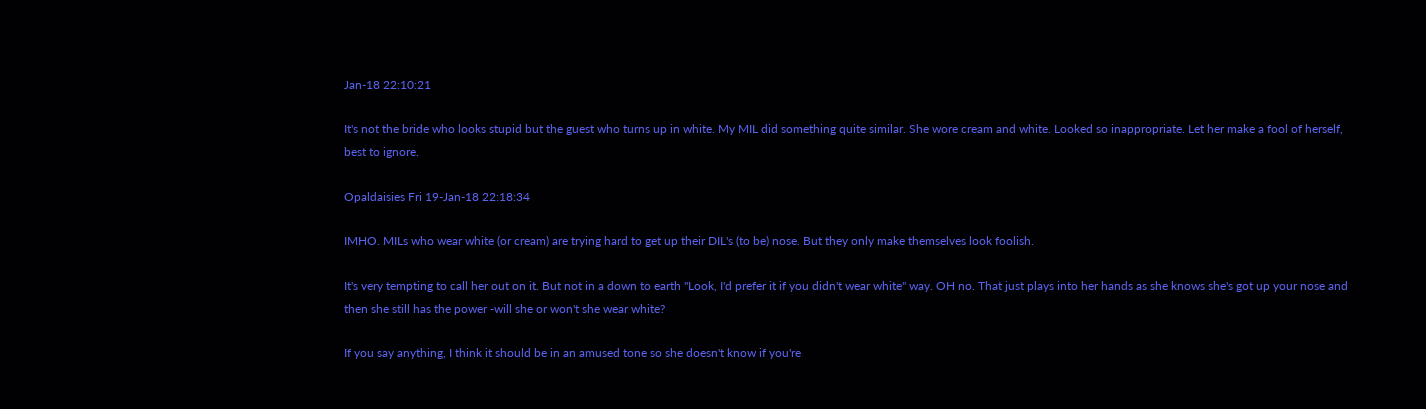Jan-18 22:10:21

It's not the bride who looks stupid but the guest who turns up in white. My MIL did something quite similar. She wore cream and white. Looked so inappropriate. Let her make a fool of herself, best to ignore.

Opaldaisies Fri 19-Jan-18 22:18:34

IMHO. MILs who wear white (or cream) are trying hard to get up their DIL's (to be) nose. But they only make themselves look foolish.

It's very tempting to call her out on it. But not in a down to earth "Look, I'd prefer it if you didn't wear white" way. OH no. That just plays into her hands as she knows she's got up your nose and then she still has the power -will she or won't she wear white?

If you say anything, I think it should be in an amused tone so she doesn't know if you're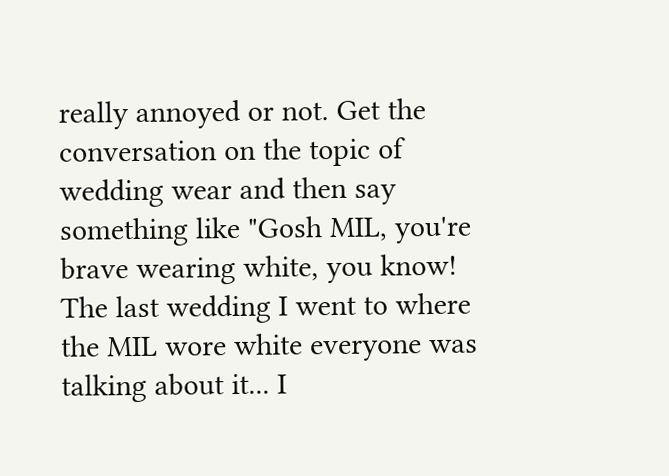really annoyed or not. Get the conversation on the topic of wedding wear and then say something like "Gosh MIL, you're brave wearing white, you know! The last wedding I went to where the MIL wore white everyone was talking about it... I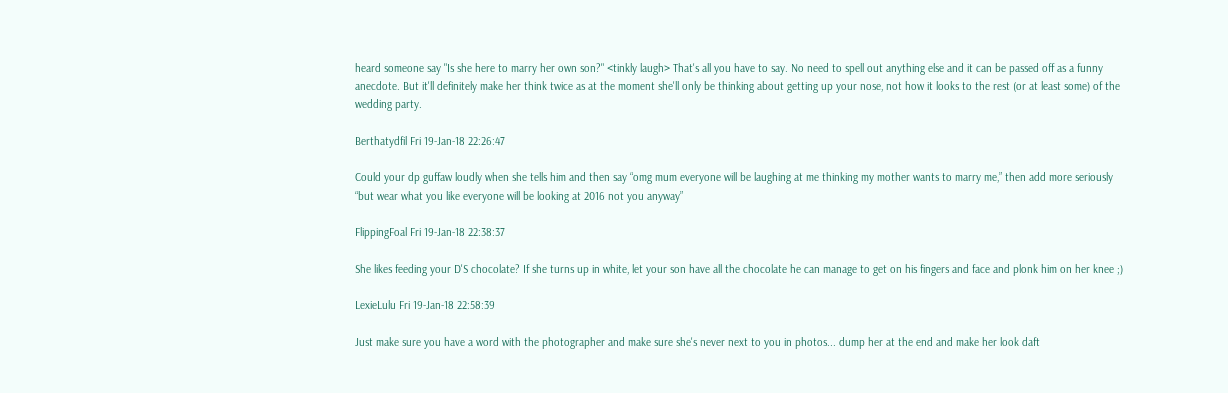heard someone say "Is she here to marry her own son?" <tinkly laugh> That's all you have to say. No need to spell out anything else and it can be passed off as a funny anecdote. But it'll definitely make her think twice as at the moment she'll only be thinking about getting up your nose, not how it looks to the rest (or at least some) of the wedding party.

Berthatydfil Fri 19-Jan-18 22:26:47

Could your dp guffaw loudly when she tells him and then say “omg mum everyone will be laughing at me thinking my mother wants to marry me,” then add more seriously “but wear what you like everyone will be looking at 2016 not you anyway”

FlippingFoal Fri 19-Jan-18 22:38:37

She likes feeding your D'S chocolate? If she turns up in white, let your son have all the chocolate he can manage to get on his fingers and face and plonk him on her knee ;)

LexieLulu Fri 19-Jan-18 22:58:39

Just make sure you have a word with the photographer and make sure she's never next to you in photos... dump her at the end and make her look daft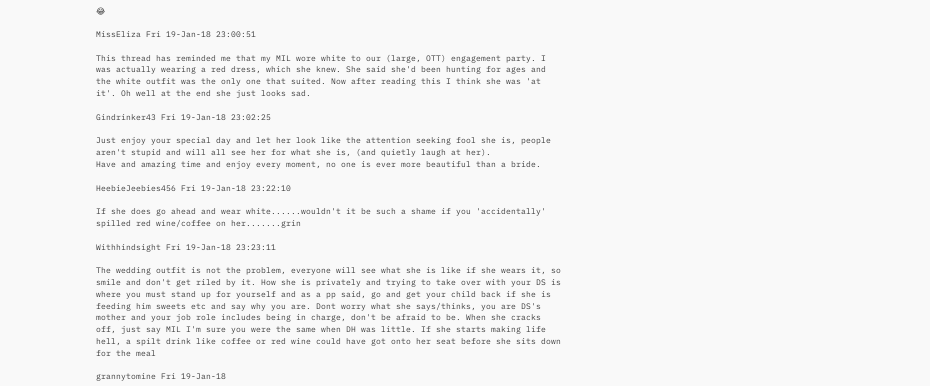😂

MissEliza Fri 19-Jan-18 23:00:51

This thread has reminded me that my MIL wore white to our (large, OTT) engagement party. I was actually wearing a red dress, which she knew. She said she'd been hunting for ages and the white outfit was the only one that suited. Now after reading this I think she was 'at it'. Oh well at the end she just looks sad.

Gindrinker43 Fri 19-Jan-18 23:02:25

Just enjoy your special day and let her look like the attention seeking fool she is, people aren't stupid and will all see her for what she is, (and quietly laugh at her).
Have and amazing time and enjoy every moment, no one is ever more beautiful than a bride.

HeebieJeebies456 Fri 19-Jan-18 23:22:10

If she does go ahead and wear white......wouldn't it be such a shame if you 'accidentally' spilled red wine/coffee on her.......grin

Withhindsight Fri 19-Jan-18 23:23:11

The wedding outfit is not the problem, everyone will see what she is like if she wears it, so smile and don't get riled by it. How she is privately and trying to take over with your DS is where you must stand up for yourself and as a pp said, go and get your child back if she is feeding him sweets etc and say why you are. Dont worry what she says/thinks, you are DS's mother and your job role includes being in charge, don't be afraid to be. When she cracks off, just say MIL I'm sure you were the same when DH was little. If she starts making life hell, a spilt drink like coffee or red wine could have got onto her seat before she sits down for the meal

grannytomine Fri 19-Jan-18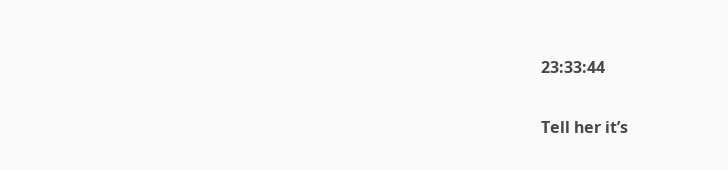23:33:44

Tell her it’s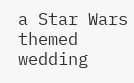a Star Wars themed wedding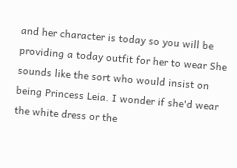and her character is today so you will be providing a today outfit for her to wear She sounds like the sort who would insist on being Princess Leia. I wonder if she'd wear the white dress or the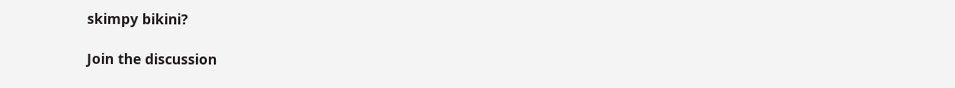skimpy bikini?

Join the discussion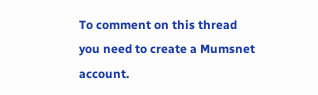To comment on this thread you need to create a Mumsnet account.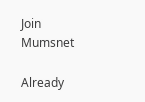Join Mumsnet

Already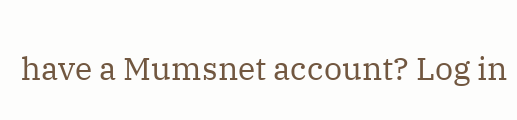have a Mumsnet account? Log in